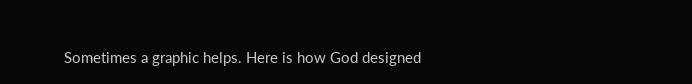Sometimes a graphic helps. Here is how God designed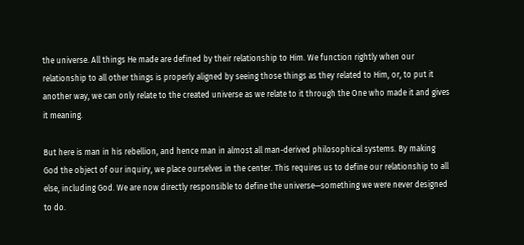the universe. All things He made are defined by their relationship to Him. We function rightly when our relationship to all other things is properly aligned by seeing those things as they related to Him, or, to put it another way, we can only relate to the created universe as we relate to it through the One who made it and gives it meaning.

But here is man in his rebellion, and hence man in almost all man-derived philosophical systems. By making God the object of our inquiry, we place ourselves in the center. This requires us to define our relationship to all else, including God. We are now directly responsible to define the universe—something we were never designed to do.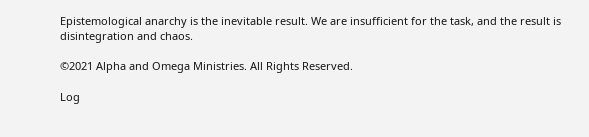Epistemological anarchy is the inevitable result. We are insufficient for the task, and the result is disintegration and chaos.

©2021 Alpha and Omega Ministries. All Rights Reserved.

Log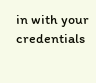in with your credentials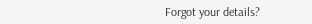Forgot your details?